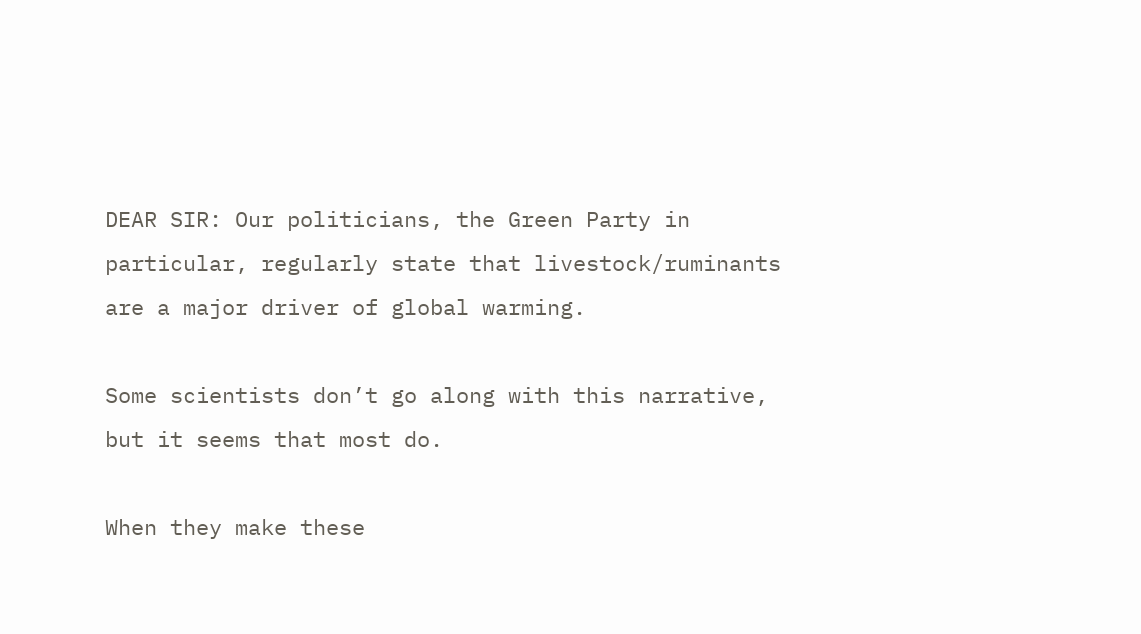DEAR SIR: Our politicians, the Green Party in particular, regularly state that livestock/ruminants are a major driver of global warming.

Some scientists don’t go along with this narrative, but it seems that most do.

When they make these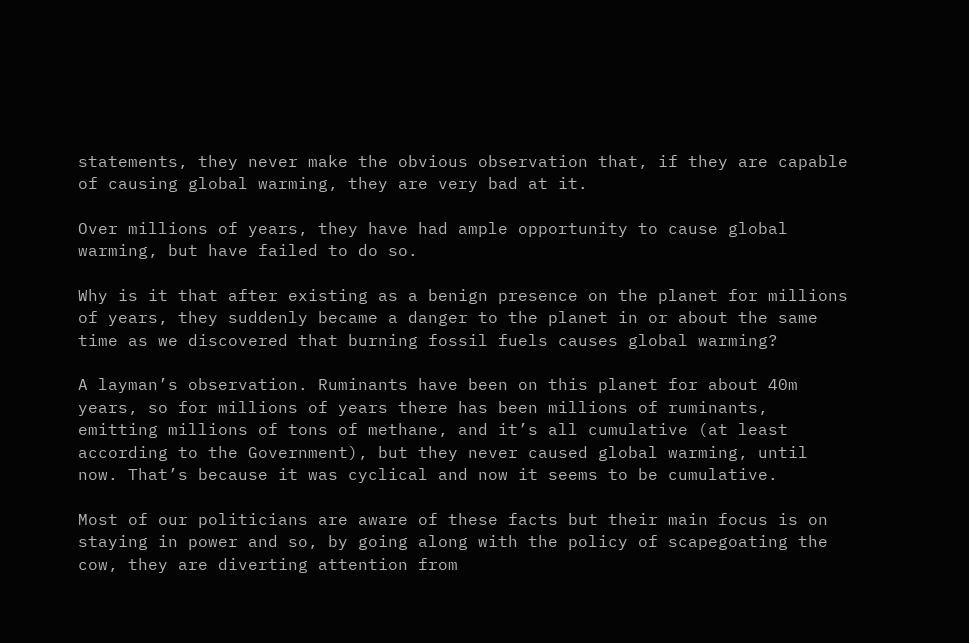statements, they never make the obvious observation that, if they are capable of causing global warming, they are very bad at it.

Over millions of years, they have had ample opportunity to cause global warming, but have failed to do so.

Why is it that after existing as a benign presence on the planet for millions of years, they suddenly became a danger to the planet in or about the same time as we discovered that burning fossil fuels causes global warming?

A layman’s observation. Ruminants have been on this planet for about 40m years, so for millions of years there has been millions of ruminants, emitting millions of tons of methane, and it’s all cumulative (at least according to the Government), but they never caused global warming, until now. That’s because it was cyclical and now it seems to be cumulative.

Most of our politicians are aware of these facts but their main focus is on staying in power and so, by going along with the policy of scapegoating the cow, they are diverting attention from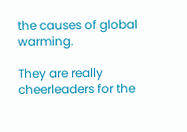the causes of global warming.

They are really cheerleaders for the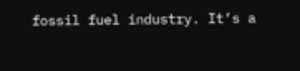fossil fuel industry. It’s a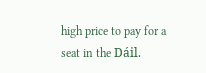high price to pay for a seat in the Dáil.